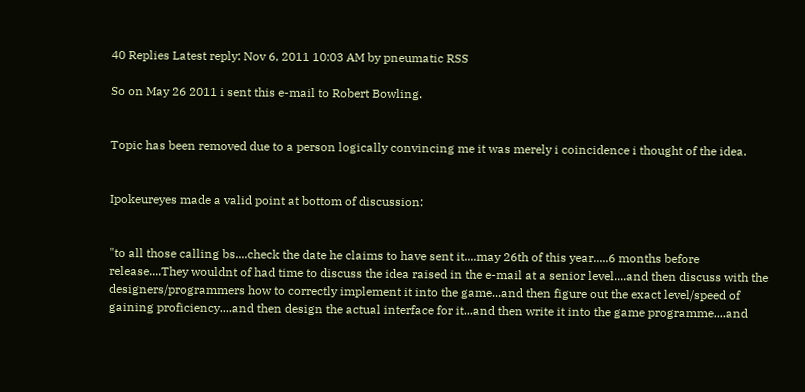40 Replies Latest reply: Nov 6, 2011 10:03 AM by pneumatic RSS

So on May 26 2011 i sent this e-mail to Robert Bowling.


Topic has been removed due to a person logically convincing me it was merely i coincidence i thought of the idea.


Ipokeureyes made a valid point at bottom of discussion:


"to all those calling bs....check the date he claims to have sent it....may 26th of this year.....6 months before release....They wouldnt of had time to discuss the idea raised in the e-mail at a senior level....and then discuss with the designers/programmers how to correctly implement it into the game...and then figure out the exact level/speed of gaining proficiency....and then design the actual interface for it...and then write it into the game programme....and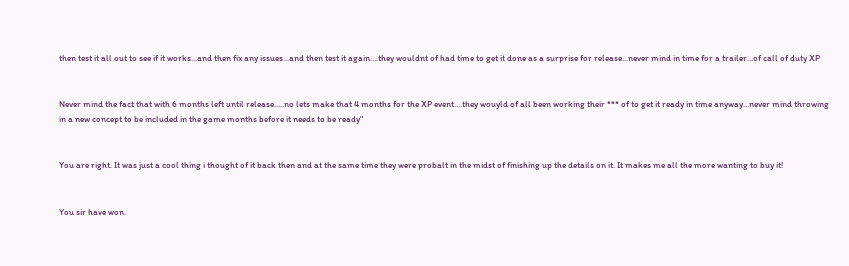then test it all out to see if it works...and then fix any issues...and then test it again....they wouldnt of had time to get it done as a surprise for release...never mind in time for a trailer...of call of duty XP


Never mind the fact that with 6 months left until release.....no lets make that 4 months for the XP event....they wouyld of all been working their *** of to get it ready in time anyway...never mind throwing in a new concept to be included in the game months before it needs to be ready"


You are right. It was just a cool thing i thought of it back then and at the same time they were probalt in the midst of finishing up the details on it. It makes me all the more wanting to buy it!


You sir have won.